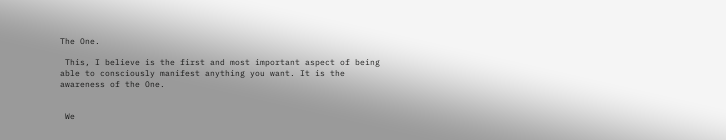The One.

 This, I believe is the first and most important aspect of being able to consciously manifest anything you want. It is the awareness of the One.


 We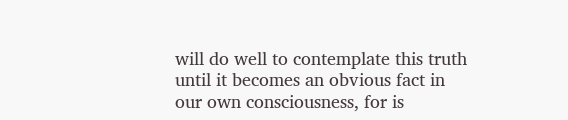will do well to contemplate this truth until it becomes an obvious fact in our own consciousness, for is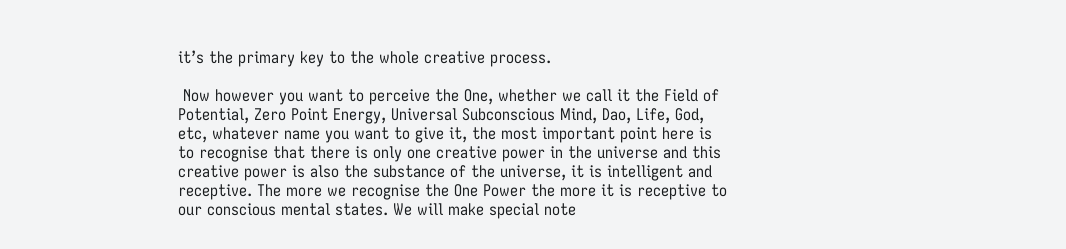it’s the primary key to the whole creative process.

 Now however you want to perceive the One, whether we call it the Field of Potential, Zero Point Energy, Universal Subconscious Mind, Dao, Life, God, etc, whatever name you want to give it, the most important point here is to recognise that there is only one creative power in the universe and this creative power is also the substance of the universe, it is intelligent and receptive. The more we recognise the One Power the more it is receptive to our conscious mental states. We will make special note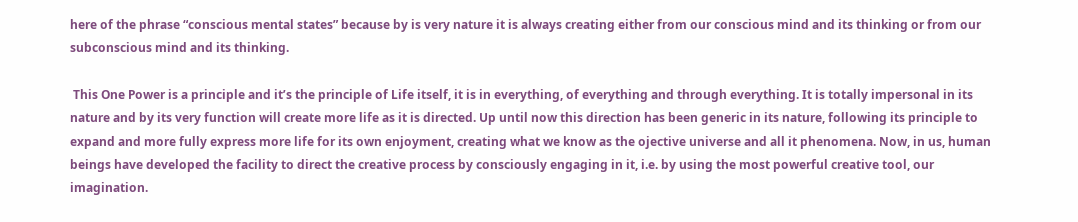here of the phrase “conscious mental states” because by is very nature it is always creating either from our conscious mind and its thinking or from our subconscious mind and its thinking.

 This One Power is a principle and it’s the principle of Life itself, it is in everything, of everything and through everything. It is totally impersonal in its nature and by its very function will create more life as it is directed. Up until now this direction has been generic in its nature, following its principle to expand and more fully express more life for its own enjoyment, creating what we know as the ojective universe and all it phenomena. Now, in us, human beings have developed the facility to direct the creative process by consciously engaging in it, i.e. by using the most powerful creative tool, our imagination.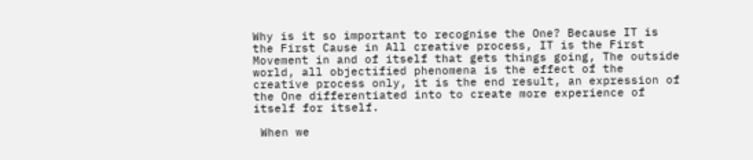Why is it so important to recognise the One? Because IT is the First Cause in All creative process, IT is the First Movement in and of itself that gets things going, The outside world, all objectified phenomena is the effect of the creative process only, it is the end result, an expression of the One differentiated into to create more experience of itself for itself.

 When we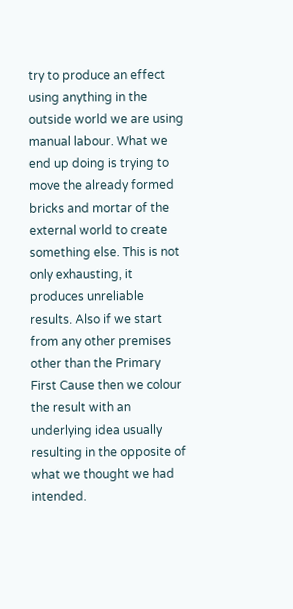try to produce an effect using anything in the outside world we are using manual labour. What we end up doing is trying to move the already formed bricks and mortar of the external world to create something else. This is not only exhausting, it produces unreliable results. Also if we start from any other premises other than the Primary First Cause then we colour the result with an underlying idea usually resulting in the opposite of what we thought we had intended.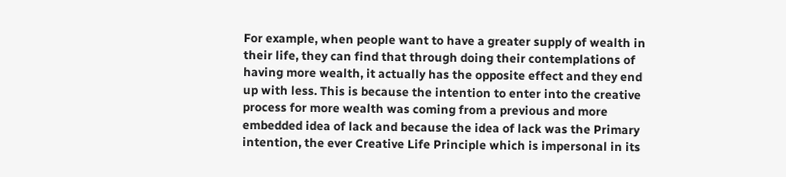For example, when people want to have a greater supply of wealth in their life, they can find that through doing their contemplations of having more wealth, it actually has the opposite effect and they end up with less. This is because the intention to enter into the creative process for more wealth was coming from a previous and more embedded idea of lack and because the idea of lack was the Primary intention, the ever Creative Life Principle which is impersonal in its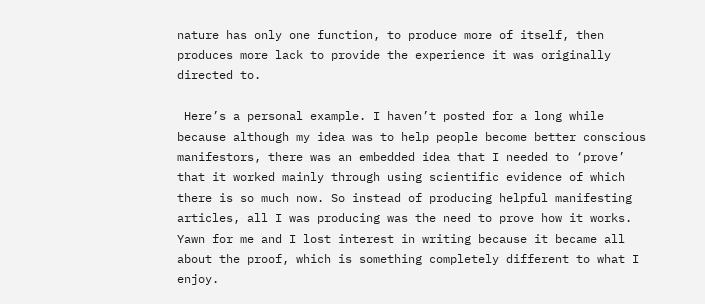nature has only one function, to produce more of itself, then produces more lack to provide the experience it was originally directed to.

 Here’s a personal example. I haven’t posted for a long while because although my idea was to help people become better conscious manifestors, there was an embedded idea that I needed to ‘prove’ that it worked mainly through using scientific evidence of which there is so much now. So instead of producing helpful manifesting articles, all I was producing was the need to prove how it works. Yawn for me and I lost interest in writing because it became all about the proof, which is something completely different to what I enjoy.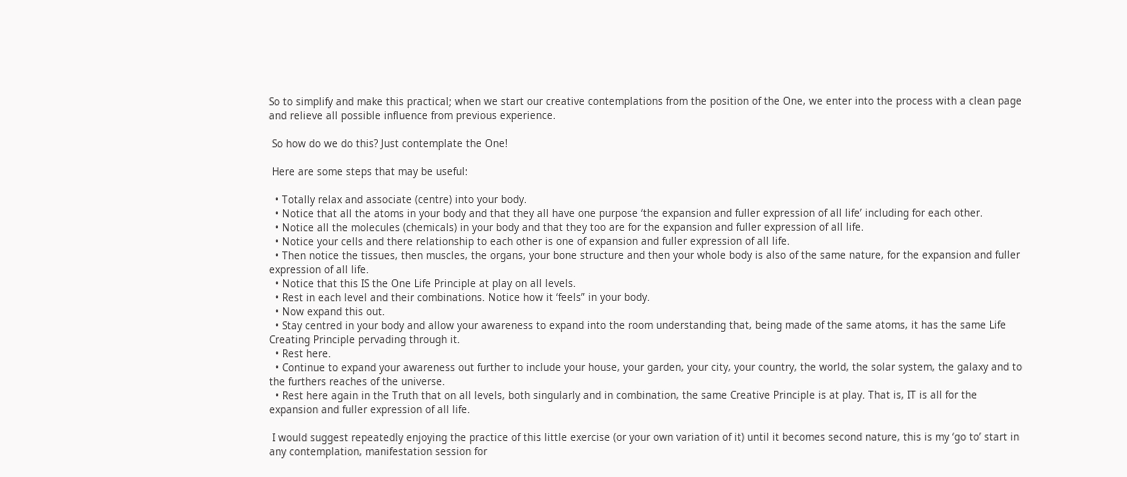So to simplify and make this practical; when we start our creative contemplations from the position of the One, we enter into the process with a clean page and relieve all possible influence from previous experience.

 So how do we do this? Just contemplate the One!

 Here are some steps that may be useful:

  • Totally relax and associate (centre) into your body.
  • Notice that all the atoms in your body and that they all have one purpose ‘the expansion and fuller expression of all life’ including for each other.
  • Notice all the molecules (chemicals) in your body and that they too are for the expansion and fuller expression of all life.
  • Notice your cells and there relationship to each other is one of expansion and fuller expression of all life.
  • Then notice the tissues, then muscles, the organs, your bone structure and then your whole body is also of the same nature, for the expansion and fuller expression of all life.
  • Notice that this IS the One Life Principle at play on all levels.
  • Rest in each level and their combinations. Notice how it ‘feels” in your body.
  • Now expand this out.
  • Stay centred in your body and allow your awareness to expand into the room understanding that, being made of the same atoms, it has the same Life Creating Principle pervading through it.
  • Rest here.
  • Continue to expand your awareness out further to include your house, your garden, your city, your country, the world, the solar system, the galaxy and to the furthers reaches of the universe.
  • Rest here again in the Truth that on all levels, both singularly and in combination, the same Creative Principle is at play. That is, IT is all for the expansion and fuller expression of all life.

 I would suggest repeatedly enjoying the practice of this little exercise (or your own variation of it) until it becomes second nature, this is my ‘go to’ start in any contemplation, manifestation session for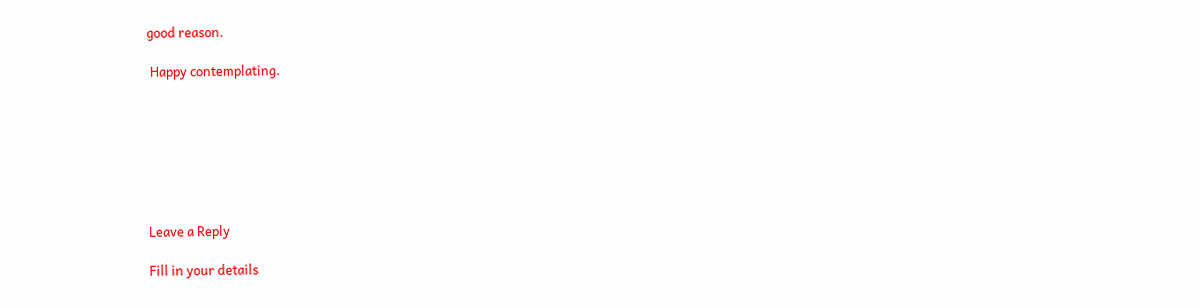good reason.

 Happy contemplating.







Leave a Reply

Fill in your details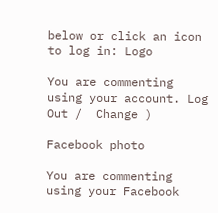below or click an icon to log in: Logo

You are commenting using your account. Log Out /  Change )

Facebook photo

You are commenting using your Facebook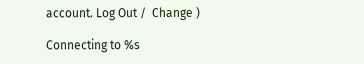account. Log Out /  Change )

Connecting to %s